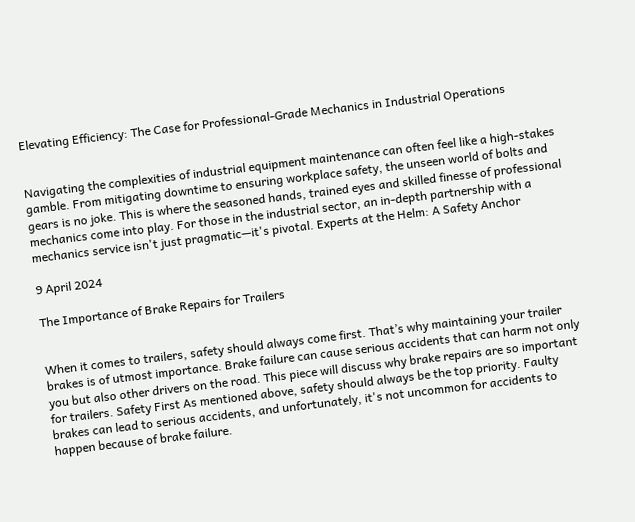Elevating Efficiency: The Case for Professional-Grade Mechanics in Industrial Operations


Navigating the complexities of industrial equipment maintenance can often feel like a high-stakes gamble. From mitigating downtime to ensuring workplace safety, the unseen world of bolts and gears is no joke. This is where the seasoned hands, trained eyes and skilled finesse of professional mechanics come into play. For those in the industrial sector, an in-depth partnership with a mechanics service isn't just pragmatic—it's pivotal. Experts at the Helm: A Safety Anchor

9 April 2024

The Importance of Brake Repairs for Trailers


When it comes to trailers, safety should always come first. That’s why maintaining your trailer brakes is of utmost importance. Brake failure can cause serious accidents that can harm not only you but also other drivers on the road. This piece will discuss why brake repairs are so important for trailers. Safety First As mentioned above, safety should always be the top priority. Faulty brakes can lead to serious accidents, and unfortunately, it's not uncommon for accidents to happen because of brake failure.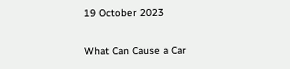19 October 2023

What Can Cause a Car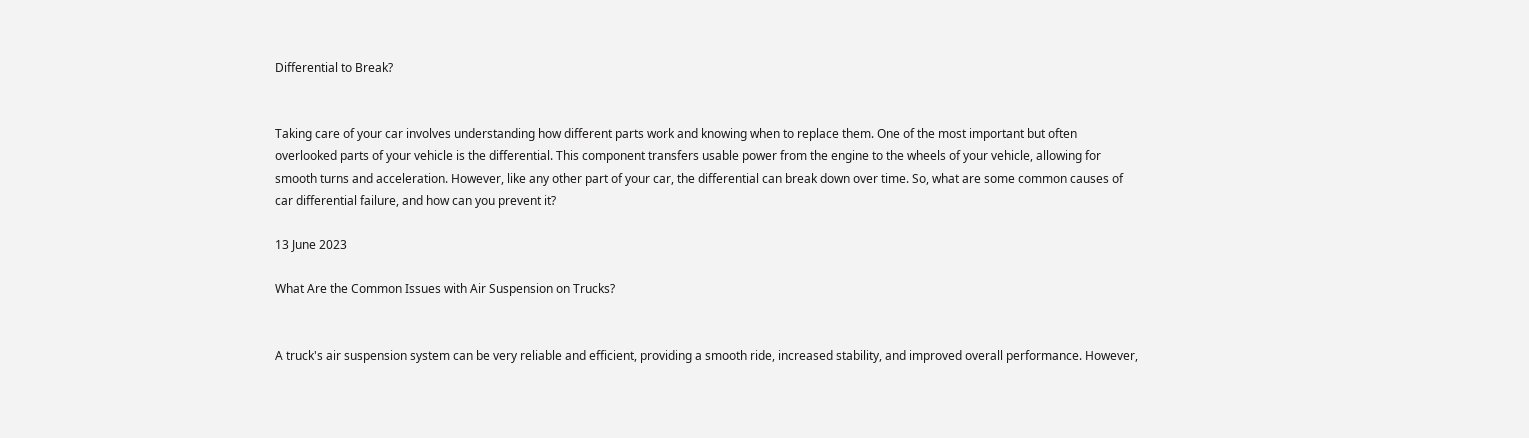Differential to Break?


Taking care of your car involves understanding how different parts work and knowing when to replace them. One of the most important but often overlooked parts of your vehicle is the differential. This component transfers usable power from the engine to the wheels of your vehicle, allowing for smooth turns and acceleration. However, like any other part of your car, the differential can break down over time. So, what are some common causes of car differential failure, and how can you prevent it?

13 June 2023

What Are the Common Issues with Air Suspension on Trucks?


A truck's air suspension system can be very reliable and efficient, providing a smooth ride, increased stability, and improved overall performance. However,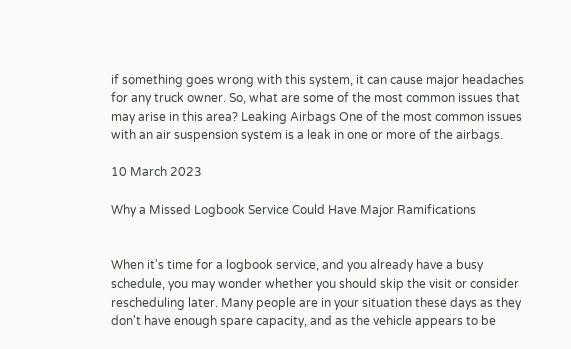if something goes wrong with this system, it can cause major headaches for any truck owner. So, what are some of the most common issues that may arise in this area? Leaking Airbags One of the most common issues with an air suspension system is a leak in one or more of the airbags.

10 March 2023

Why a Missed Logbook Service Could Have Major Ramifications


When it's time for a logbook service, and you already have a busy schedule, you may wonder whether you should skip the visit or consider rescheduling later. Many people are in your situation these days as they don't have enough spare capacity, and as the vehicle appears to be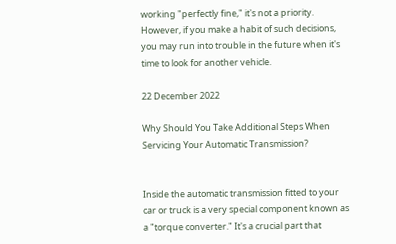working "perfectly fine," it's not a priority. However, if you make a habit of such decisions, you may run into trouble in the future when it's time to look for another vehicle.

22 December 2022

Why Should You Take Additional Steps When Servicing Your Automatic Transmission?


Inside the automatic transmission fitted to your car or truck is a very special component known as a "torque converter." It's a crucial part that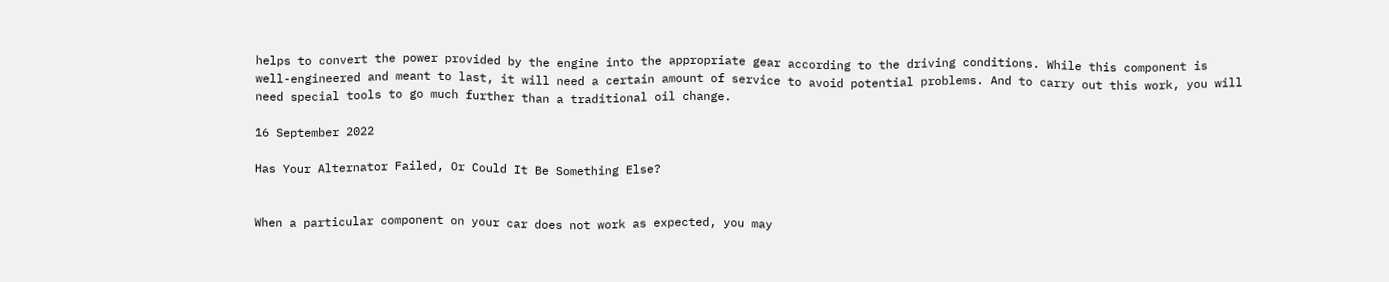helps to convert the power provided by the engine into the appropriate gear according to the driving conditions. While this component is well-engineered and meant to last, it will need a certain amount of service to avoid potential problems. And to carry out this work, you will need special tools to go much further than a traditional oil change.

16 September 2022

Has Your Alternator Failed, Or Could It Be Something Else?


When a particular component on your car does not work as expected, you may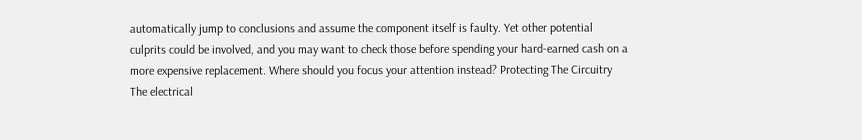automatically jump to conclusions and assume the component itself is faulty. Yet other potential culprits could be involved, and you may want to check those before spending your hard-earned cash on a more expensive replacement. Where should you focus your attention instead? Protecting The Circuitry The electrical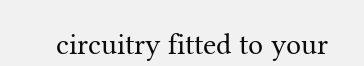circuitry fitted to your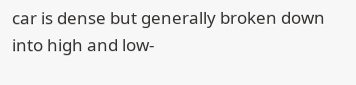car is dense but generally broken down into high and low-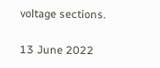voltage sections.

13 June 2022